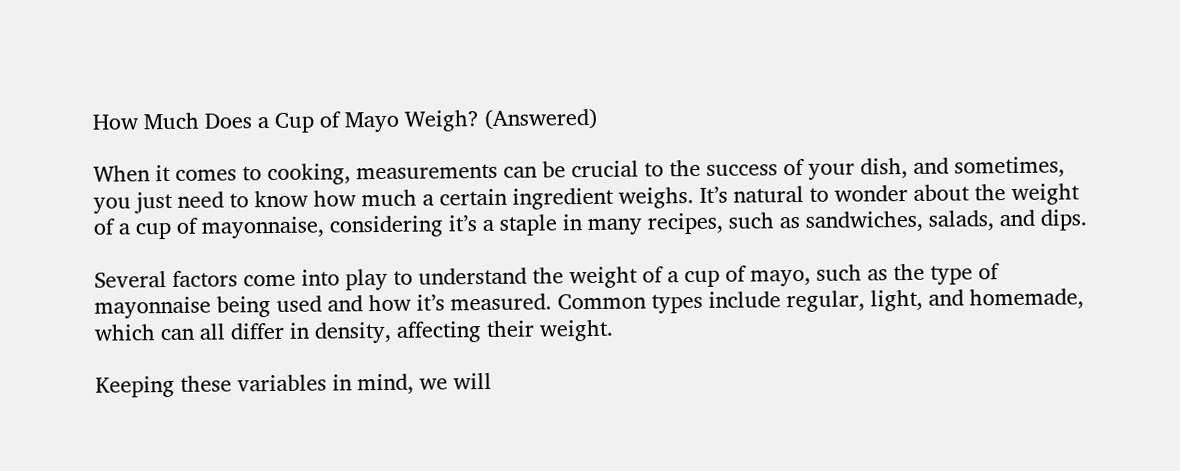How Much Does a Cup of Mayo Weigh? (Answered)

When it comes to cooking, measurements can be crucial to the success of your dish, and sometimes, you just need to know how much a certain ingredient weighs. It’s natural to wonder about the weight of a cup of mayonnaise, considering it’s a staple in many recipes, such as sandwiches, salads, and dips.

Several factors come into play to understand the weight of a cup of mayo, such as the type of mayonnaise being used and how it’s measured. Common types include regular, light, and homemade, which can all differ in density, affecting their weight.

Keeping these variables in mind, we will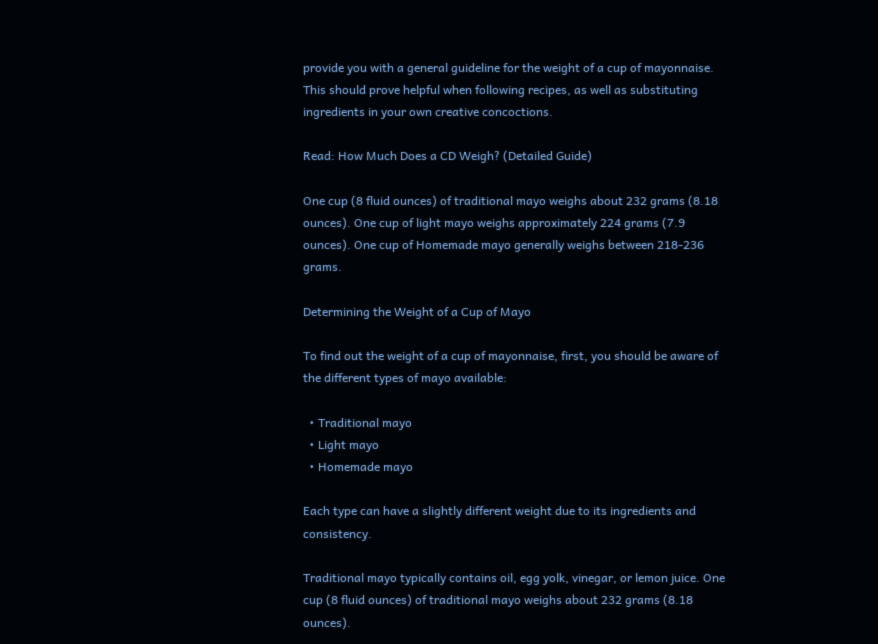provide you with a general guideline for the weight of a cup of mayonnaise. This should prove helpful when following recipes, as well as substituting ingredients in your own creative concoctions.

Read: How Much Does a CD Weigh? (Detailed Guide)

One cup (8 fluid ounces) of traditional mayo weighs about 232 grams (8.18 ounces). One cup of light mayo weighs approximately 224 grams (7.9 ounces). One cup of Homemade mayo generally weighs between 218-236 grams.

Determining the Weight of a Cup of Mayo

To find out the weight of a cup of mayonnaise, first, you should be aware of the different types of mayo available:

  • Traditional mayo
  • Light mayo
  • Homemade mayo

Each type can have a slightly different weight due to its ingredients and consistency.

Traditional mayo typically contains oil, egg yolk, vinegar, or lemon juice. One cup (8 fluid ounces) of traditional mayo weighs about 232 grams (8.18 ounces).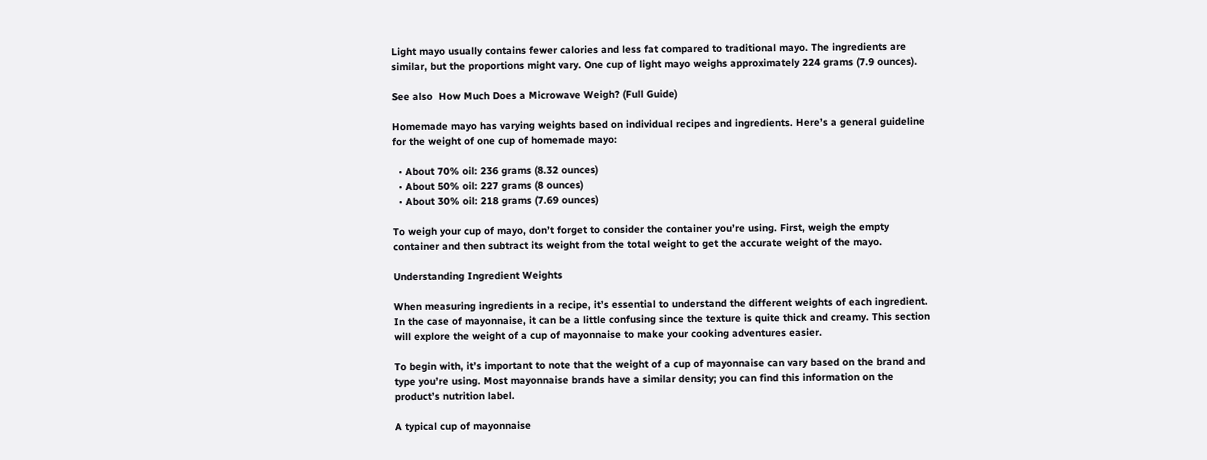Light mayo usually contains fewer calories and less fat compared to traditional mayo. The ingredients are similar, but the proportions might vary. One cup of light mayo weighs approximately 224 grams (7.9 ounces).

See also  How Much Does a Microwave Weigh? (Full Guide)

Homemade mayo has varying weights based on individual recipes and ingredients. Here’s a general guideline for the weight of one cup of homemade mayo:

  • About 70% oil: 236 grams (8.32 ounces)
  • About 50% oil: 227 grams (8 ounces)
  • About 30% oil: 218 grams (7.69 ounces)

To weigh your cup of mayo, don’t forget to consider the container you’re using. First, weigh the empty container and then subtract its weight from the total weight to get the accurate weight of the mayo.

Understanding Ingredient Weights

When measuring ingredients in a recipe, it’s essential to understand the different weights of each ingredient. In the case of mayonnaise, it can be a little confusing since the texture is quite thick and creamy. This section will explore the weight of a cup of mayonnaise to make your cooking adventures easier.

To begin with, it’s important to note that the weight of a cup of mayonnaise can vary based on the brand and type you’re using. Most mayonnaise brands have a similar density; you can find this information on the product’s nutrition label.

A typical cup of mayonnaise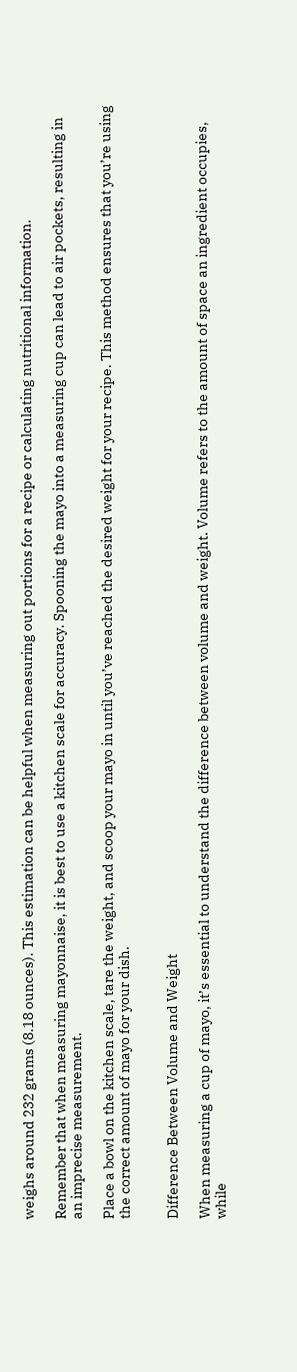weighs around 232 grams (8.18 ounces). This estimation can be helpful when measuring out portions for a recipe or calculating nutritional information.

Remember that when measuring mayonnaise, it is best to use a kitchen scale for accuracy. Spooning the mayo into a measuring cup can lead to air pockets, resulting in an imprecise measurement.

Place a bowl on the kitchen scale, tare the weight, and scoop your mayo in until you’ve reached the desired weight for your recipe. This method ensures that you’re using the correct amount of mayo for your dish.


Difference Between Volume and Weight

When measuring a cup of mayo, it’s essential to understand the difference between volume and weight. Volume refers to the amount of space an ingredient occupies, while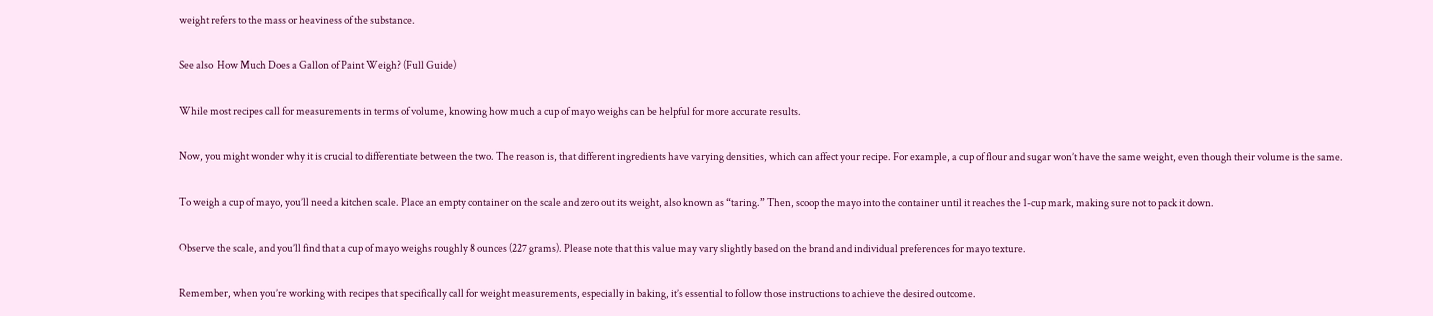weight refers to the mass or heaviness of the substance.

See also  How Much Does a Gallon of Paint Weigh? (Full Guide)

While most recipes call for measurements in terms of volume, knowing how much a cup of mayo weighs can be helpful for more accurate results.

Now, you might wonder why it is crucial to differentiate between the two. The reason is, that different ingredients have varying densities, which can affect your recipe. For example, a cup of flour and sugar won’t have the same weight, even though their volume is the same.

To weigh a cup of mayo, you’ll need a kitchen scale. Place an empty container on the scale and zero out its weight, also known as “taring.” Then, scoop the mayo into the container until it reaches the 1-cup mark, making sure not to pack it down.

Observe the scale, and you’ll find that a cup of mayo weighs roughly 8 ounces (227 grams). Please note that this value may vary slightly based on the brand and individual preferences for mayo texture.

Remember, when you’re working with recipes that specifically call for weight measurements, especially in baking, it’s essential to follow those instructions to achieve the desired outcome.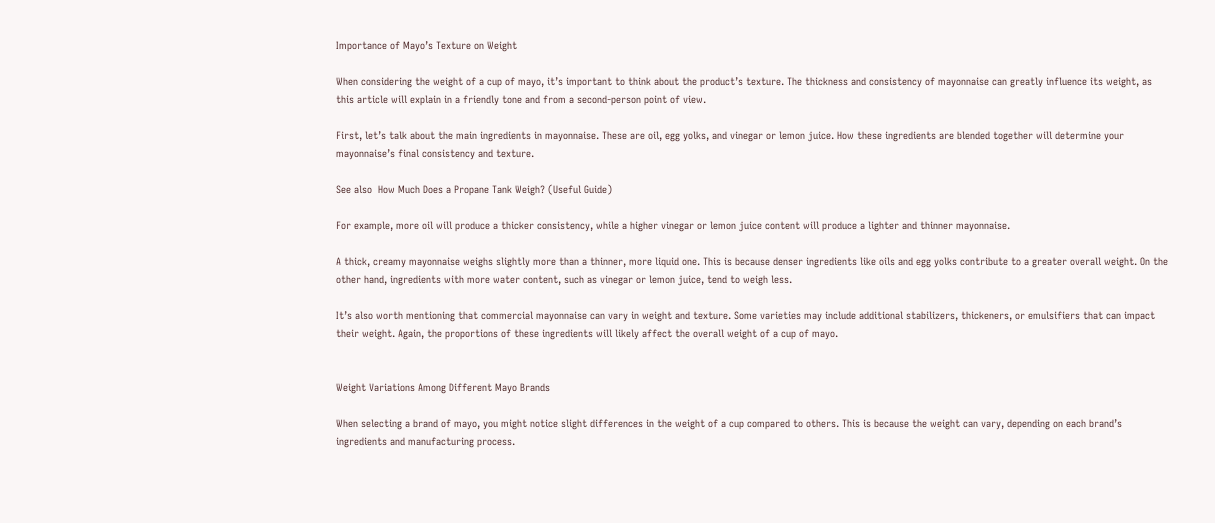Importance of Mayo’s Texture on Weight

When considering the weight of a cup of mayo, it’s important to think about the product’s texture. The thickness and consistency of mayonnaise can greatly influence its weight, as this article will explain in a friendly tone and from a second-person point of view.

First, let’s talk about the main ingredients in mayonnaise. These are oil, egg yolks, and vinegar or lemon juice. How these ingredients are blended together will determine your mayonnaise’s final consistency and texture.

See also  How Much Does a Propane Tank Weigh? (Useful Guide)

For example, more oil will produce a thicker consistency, while a higher vinegar or lemon juice content will produce a lighter and thinner mayonnaise.

A thick, creamy mayonnaise weighs slightly more than a thinner, more liquid one. This is because denser ingredients like oils and egg yolks contribute to a greater overall weight. On the other hand, ingredients with more water content, such as vinegar or lemon juice, tend to weigh less.

It’s also worth mentioning that commercial mayonnaise can vary in weight and texture. Some varieties may include additional stabilizers, thickeners, or emulsifiers that can impact their weight. Again, the proportions of these ingredients will likely affect the overall weight of a cup of mayo.


Weight Variations Among Different Mayo Brands

When selecting a brand of mayo, you might notice slight differences in the weight of a cup compared to others. This is because the weight can vary, depending on each brand’s ingredients and manufacturing process.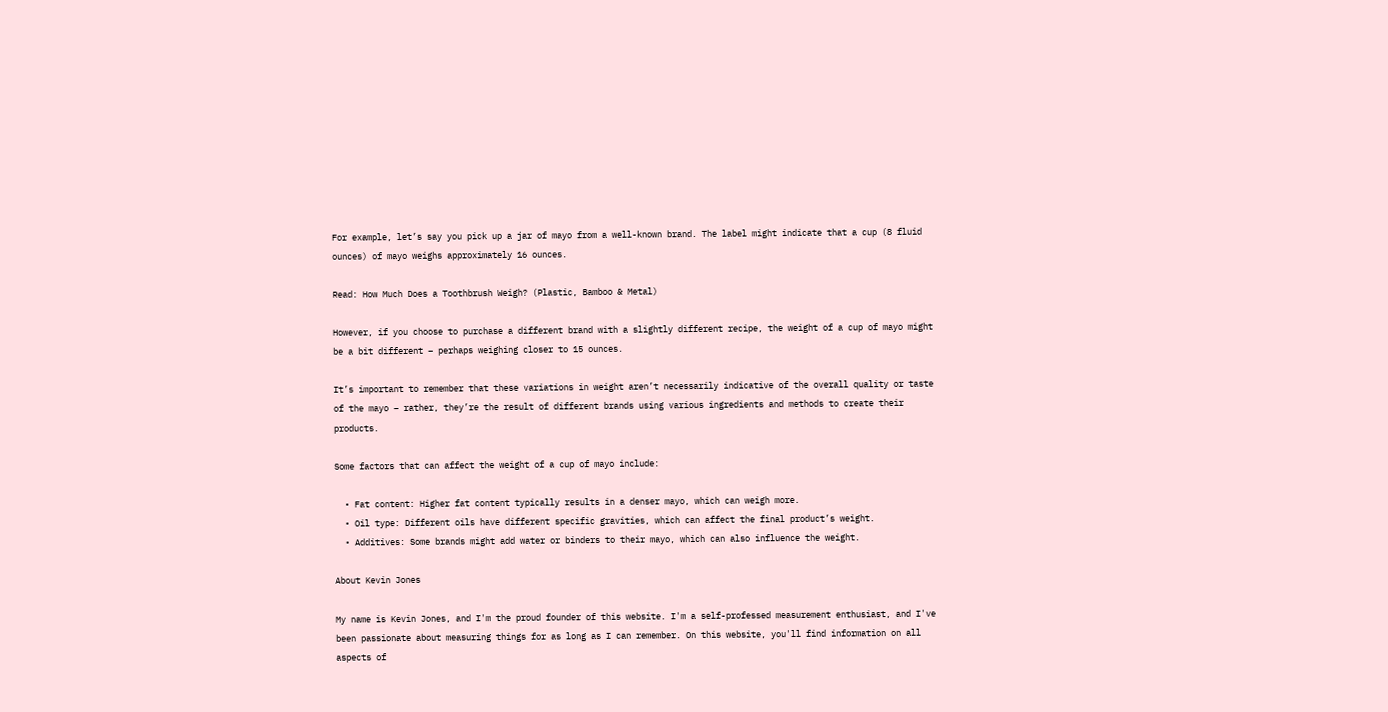For example, let’s say you pick up a jar of mayo from a well-known brand. The label might indicate that a cup (8 fluid ounces) of mayo weighs approximately 16 ounces.

Read: How Much Does a Toothbrush Weigh? (Plastic, Bamboo & Metal)

However, if you choose to purchase a different brand with a slightly different recipe, the weight of a cup of mayo might be a bit different – perhaps weighing closer to 15 ounces.

It’s important to remember that these variations in weight aren’t necessarily indicative of the overall quality or taste of the mayo – rather, they’re the result of different brands using various ingredients and methods to create their products.

Some factors that can affect the weight of a cup of mayo include:

  • Fat content: Higher fat content typically results in a denser mayo, which can weigh more.
  • Oil type: Different oils have different specific gravities, which can affect the final product’s weight.
  • Additives: Some brands might add water or binders to their mayo, which can also influence the weight.

About Kevin Jones

My name is Kevin Jones, and I'm the proud founder of this website. I'm a self-professed measurement enthusiast, and I've been passionate about measuring things for as long as I can remember. On this website, you'll find information on all aspects of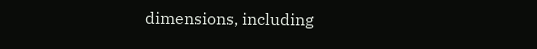dimensions, including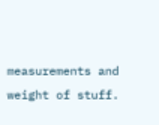measurements and weight of stuff.